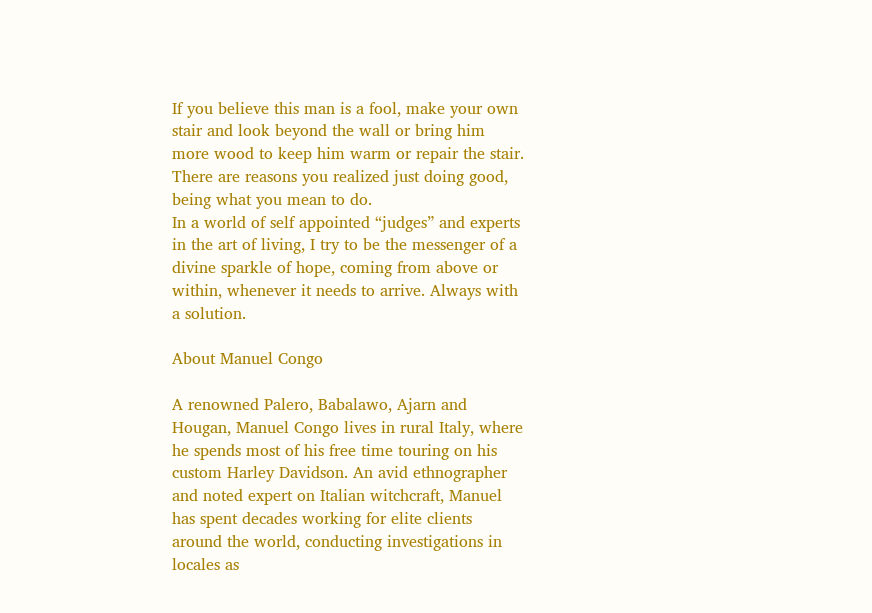If you believe this man is a fool, make your own stair and look beyond the wall or bring him more wood to keep him warm or repair the stair. There are reasons you realized just doing good, being what you mean to do.
In a world of self appointed “judges” and experts in the art of living, I try to be the messenger of a divine sparkle of hope, coming from above or within, whenever it needs to arrive. Always with a solution.

About Manuel Congo

A renowned Palero, Babalawo, Ajarn and Hougan, Manuel Congo lives in rural Italy, where he spends most of his free time touring on his custom Harley Davidson. An avid ethnographer and noted expert on Italian witchcraft, Manuel has spent decades working for elite clients around the world, conducting investigations in locales as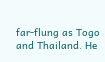far-flung as Togo and Thailand. He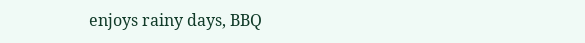enjoys rainy days, BBQ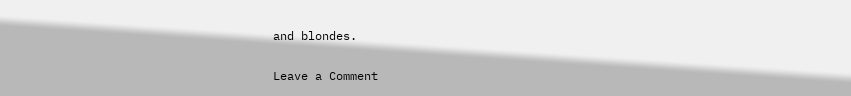and blondes.

Leave a Comment